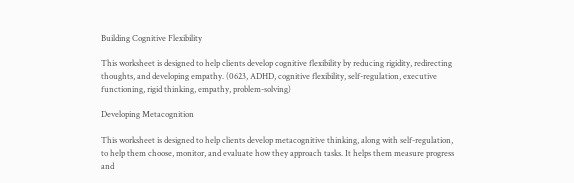Building Cognitive Flexibility

This worksheet is designed to help clients develop cognitive flexibility by reducing rigidity, redirecting thoughts, and developing empathy. (0623, ADHD, cognitive flexibility, self-regulation, executive functioning, rigid thinking, empathy, problem-solving)

Developing Metacognition

This worksheet is designed to help clients develop metacognitive thinking, along with self-regulation, to help them choose, monitor, and evaluate how they approach tasks. It helps them measure progress and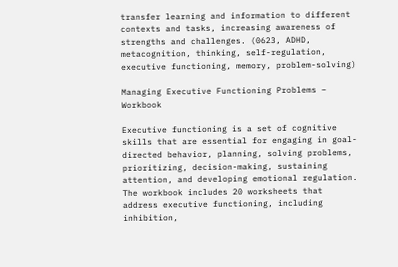transfer learning and information to different contexts and tasks, increasing awareness of strengths and challenges. (0623, ADHD, metacognition, thinking, self-regulation, executive functioning, memory, problem-solving)

Managing Executive Functioning Problems – Workbook

Executive functioning is a set of cognitive skills that are essential for engaging in goal-directed behavior, planning, solving problems, prioritizing, decision-making, sustaining attention, and developing emotional regulation. The workbook includes 20 worksheets that address executive functioning, including inhibition,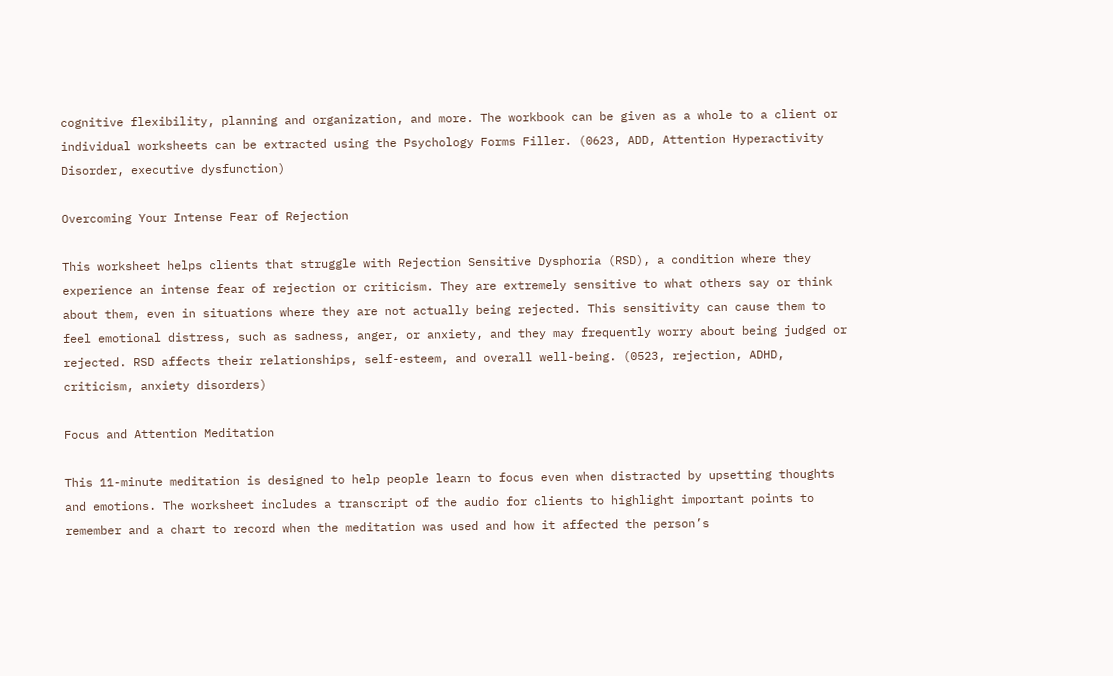cognitive flexibility, planning and organization, and more. The workbook can be given as a whole to a client or individual worksheets can be extracted using the Psychology Forms Filler. (0623, ADD, Attention Hyperactivity Disorder, executive dysfunction)

Overcoming Your Intense Fear of Rejection

This worksheet helps clients that struggle with Rejection Sensitive Dysphoria (RSD), a condition where they experience an intense fear of rejection or criticism. They are extremely sensitive to what others say or think about them, even in situations where they are not actually being rejected. This sensitivity can cause them to feel emotional distress, such as sadness, anger, or anxiety, and they may frequently worry about being judged or rejected. RSD affects their relationships, self-esteem, and overall well-being. (0523, rejection, ADHD, criticism, anxiety disorders)

Focus and Attention Meditation

This 11-minute meditation is designed to help people learn to focus even when distracted by upsetting thoughts and emotions. The worksheet includes a transcript of the audio for clients to highlight important points to remember and a chart to record when the meditation was used and how it affected the person’s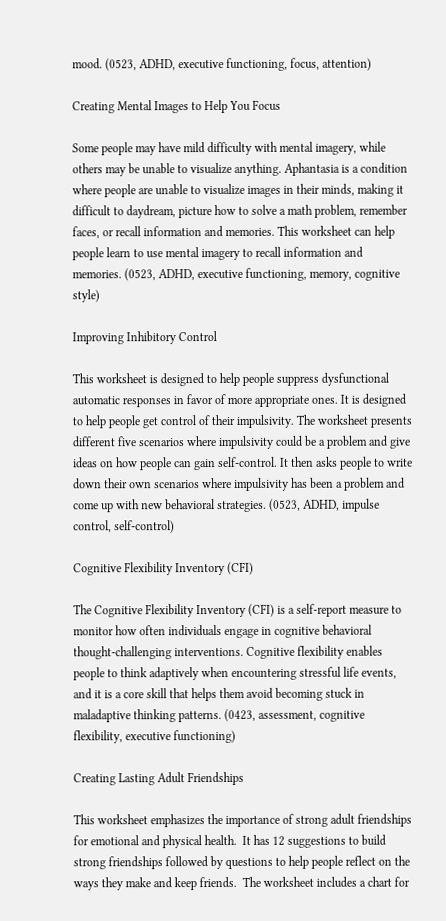mood. (0523, ADHD, executive functioning, focus, attention)

Creating Mental Images to Help You Focus

Some people may have mild difficulty with mental imagery, while others may be unable to visualize anything. Aphantasia is a condition where people are unable to visualize images in their minds, making it difficult to daydream, picture how to solve a math problem, remember faces, or recall information and memories. This worksheet can help people learn to use mental imagery to recall information and memories. (0523, ADHD, executive functioning, memory, cognitive style)

Improving Inhibitory Control

This worksheet is designed to help people suppress dysfunctional automatic responses in favor of more appropriate ones. It is designed to help people get control of their impulsivity. The worksheet presents different five scenarios where impulsivity could be a problem and give ideas on how people can gain self-control. It then asks people to write down their own scenarios where impulsivity has been a problem and come up with new behavioral strategies. (0523, ADHD, impulse control, self-control)

Cognitive Flexibility Inventory (CFI)

The Cognitive Flexibility Inventory (CFI) is a self-report measure to monitor how often individuals engage in cognitive behavioral thought-challenging interventions. Cognitive flexibility enables people to think adaptively when encountering stressful life events, and it is a core skill that helps them avoid becoming stuck in maladaptive thinking patterns. (0423, assessment, cognitive flexibility, executive functioning)

Creating Lasting Adult Friendships

This worksheet emphasizes the importance of strong adult friendships for emotional and physical health.  It has 12 suggestions to build strong friendships followed by questions to help people reflect on the ways they make and keep friends.  The worksheet includes a chart for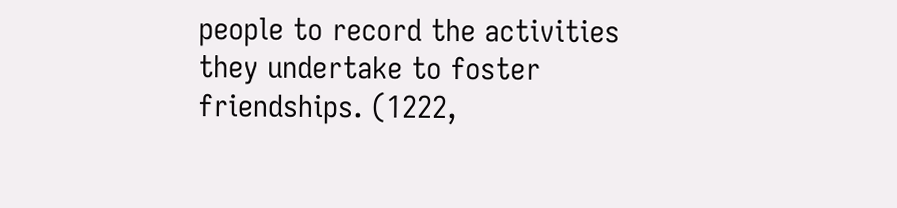people to record the activities they undertake to foster friendships. (1222,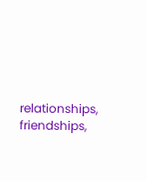relationships, friendships,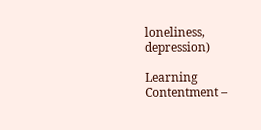loneliness, depression)

Learning Contentment –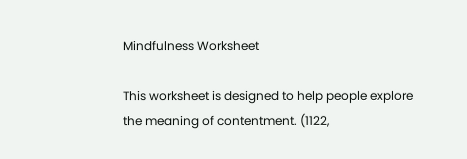Mindfulness Worksheet

This worksheet is designed to help people explore the meaning of contentment. (1122,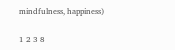mindfulness, happiness)

1 2 3 8